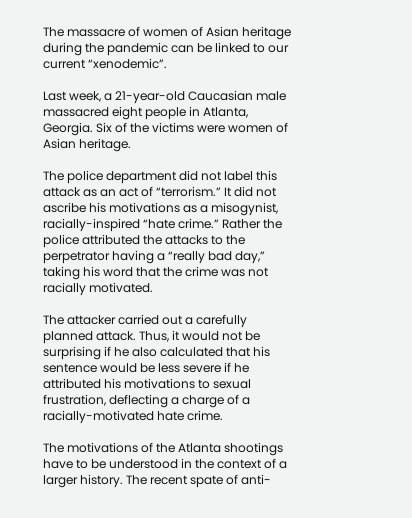The massacre of women of Asian heritage during the pandemic can be linked to our current “xenodemic”.

Last week, a 21-year-old Caucasian male massacred eight people in Atlanta, Georgia. Six of the victims were women of Asian heritage.

The police department did not label this attack as an act of “terrorism.” It did not ascribe his motivations as a misogynist, racially-inspired “hate crime.” Rather the police attributed the attacks to the perpetrator having a “really bad day,” taking his word that the crime was not racially motivated.

The attacker carried out a carefully planned attack. Thus, it would not be surprising if he also calculated that his sentence would be less severe if he attributed his motivations to sexual frustration, deflecting a charge of a racially-motivated hate crime.

The motivations of the Atlanta shootings have to be understood in the context of a larger history. The recent spate of anti-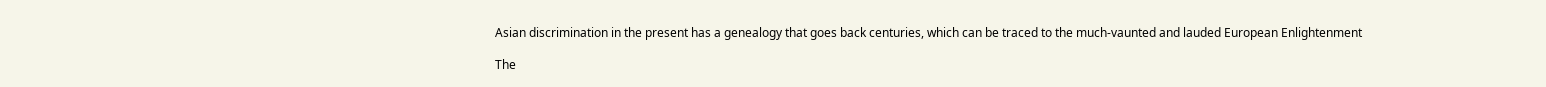Asian discrimination in the present has a genealogy that goes back centuries, which can be traced to the much-vaunted and lauded European Enlightenment

The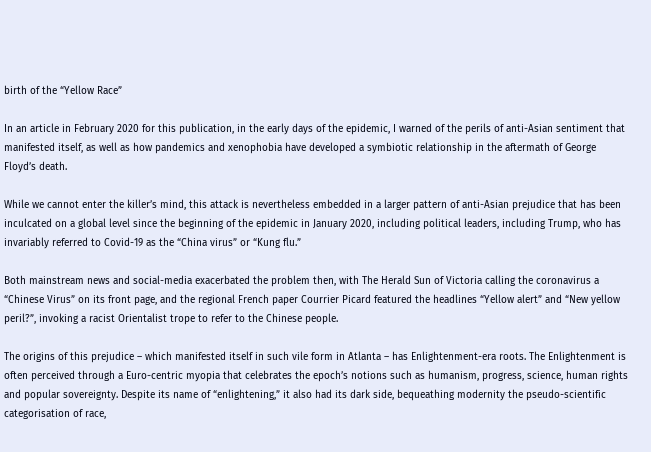birth of the “Yellow Race”

In an article in February 2020 for this publication, in the early days of the epidemic, I warned of the perils of anti-Asian sentiment that manifested itself, as well as how pandemics and xenophobia have developed a symbiotic relationship in the aftermath of George Floyd’s death.

While we cannot enter the killer’s mind, this attack is nevertheless embedded in a larger pattern of anti-Asian prejudice that has been inculcated on a global level since the beginning of the epidemic in January 2020, including political leaders, including Trump, who has invariably referred to Covid-19 as the “China virus” or “Kung flu.”

Both mainstream news and social-media exacerbated the problem then, with The Herald Sun of Victoria calling the coronavirus a “Chinese Virus” on its front page, and the regional French paper Courrier Picard featured the headlines “Yellow alert” and “New yellow peril?”, invoking a racist Orientalist trope to refer to the Chinese people.

The origins of this prejudice – which manifested itself in such vile form in Atlanta – has Enlightenment-era roots. The Enlightenment is often perceived through a Euro-centric myopia that celebrates the epoch’s notions such as humanism, progress, science, human rights and popular sovereignty. Despite its name of “enlightening,” it also had its dark side, bequeathing modernity the pseudo-scientific categorisation of race,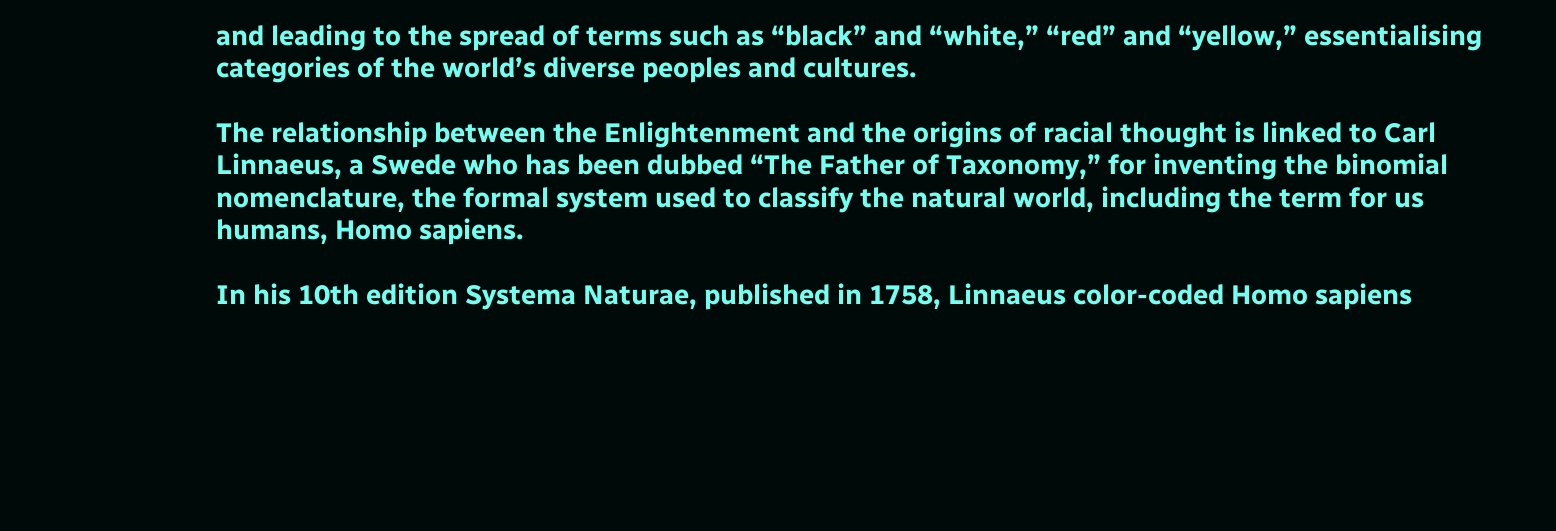and leading to the spread of terms such as “black” and “white,” “red” and “yellow,” essentialising categories of the world’s diverse peoples and cultures.

The relationship between the Enlightenment and the origins of racial thought is linked to Carl Linnaeus, a Swede who has been dubbed “The Father of Taxonomy,” for inventing the binomial nomenclature, the formal system used to classify the natural world, including the term for us humans, Homo sapiens.

In his 10th edition Systema Naturae, published in 1758, Linnaeus color-coded Homo sapiens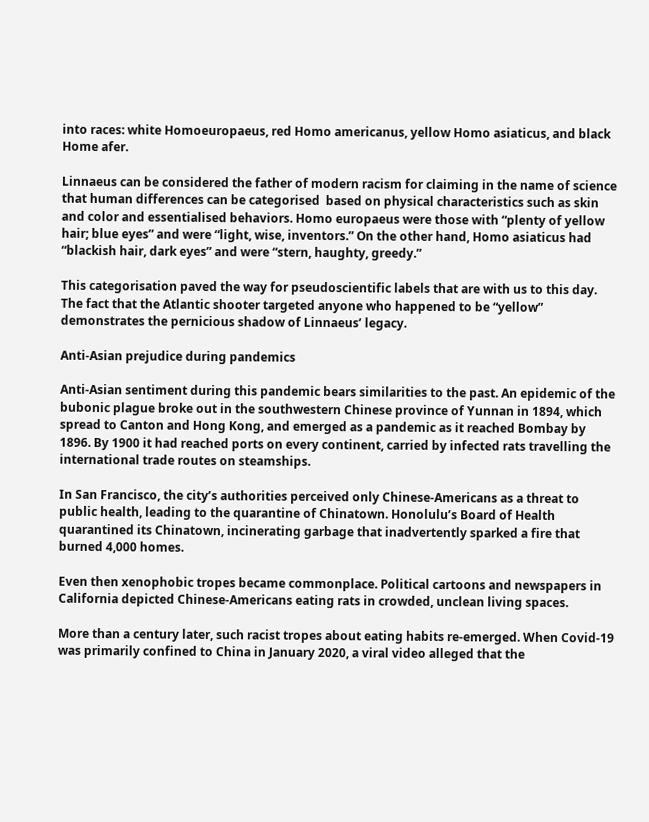into races: white Homoeuropaeus, red Homo americanus, yellow Homo asiaticus, and black Home afer.

Linnaeus can be considered the father of modern racism for claiming in the name of science that human differences can be categorised  based on physical characteristics such as skin and color and essentialised behaviors. Homo europaeus were those with “plenty of yellow hair; blue eyes” and were “light, wise, inventors.” On the other hand, Homo asiaticus had “blackish hair, dark eyes” and were “stern, haughty, greedy.”

This categorisation paved the way for pseudoscientific labels that are with us to this day. The fact that the Atlantic shooter targeted anyone who happened to be “yellow” demonstrates the pernicious shadow of Linnaeus’ legacy.

Anti-Asian prejudice during pandemics

Anti-Asian sentiment during this pandemic bears similarities to the past. An epidemic of the bubonic plague broke out in the southwestern Chinese province of Yunnan in 1894, which spread to Canton and Hong Kong, and emerged as a pandemic as it reached Bombay by 1896. By 1900 it had reached ports on every continent, carried by infected rats travelling the international trade routes on steamships.

In San Francisco, the city’s authorities perceived only Chinese-Americans as a threat to public health, leading to the quarantine of Chinatown. Honolulu’s Board of Health quarantined its Chinatown, incinerating garbage that inadvertently sparked a fire that burned 4,000 homes.

Even then xenophobic tropes became commonplace. Political cartoons and newspapers in California depicted Chinese-Americans eating rats in crowded, unclean living spaces.

More than a century later, such racist tropes about eating habits re-emerged. When Covid-19 was primarily confined to China in January 2020, a viral video alleged that the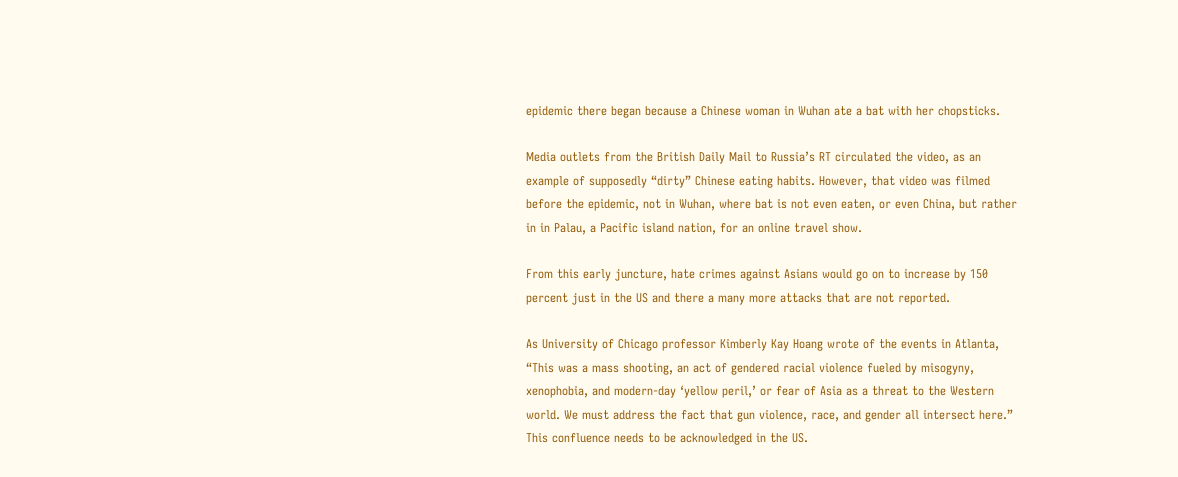epidemic there began because a Chinese woman in Wuhan ate a bat with her chopsticks.

Media outlets from the British Daily Mail to Russia’s RT circulated the video, as an example of supposedly “dirty” Chinese eating habits. However, that video was filmed before the epidemic, not in Wuhan, where bat is not even eaten, or even China, but rather in in Palau, a Pacific island nation, for an online travel show.

From this early juncture, hate crimes against Asians would go on to increase by 150 percent just in the US and there a many more attacks that are not reported.

As University of Chicago professor Kimberly Kay Hoang wrote of the events in Atlanta, “This was a mass shooting, an act of gendered racial violence fueled by misogyny, xenophobia, and modern-day ‘yellow peril,’ or fear of Asia as a threat to the Western world. We must address the fact that gun violence, race, and gender all intersect here.” This confluence needs to be acknowledged in the US.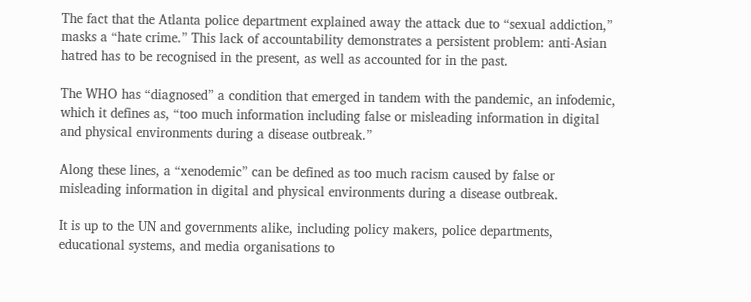The fact that the Atlanta police department explained away the attack due to “sexual addiction,” masks a “hate crime.” This lack of accountability demonstrates a persistent problem: anti-Asian hatred has to be recognised in the present, as well as accounted for in the past.

The WHO has “diagnosed” a condition that emerged in tandem with the pandemic, an infodemic, which it defines as, “too much information including false or misleading information in digital and physical environments during a disease outbreak.”

Along these lines, a “xenodemic” can be defined as too much racism caused by false or misleading information in digital and physical environments during a disease outbreak.

It is up to the UN and governments alike, including policy makers, police departments, educational systems, and media organisations to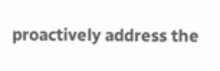proactively address the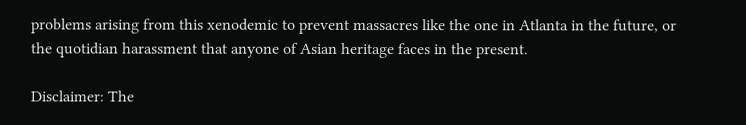problems arising from this xenodemic to prevent massacres like the one in Atlanta in the future, or the quotidian harassment that anyone of Asian heritage faces in the present.

Disclaimer: The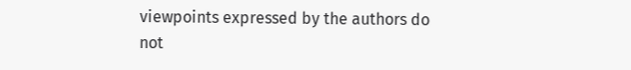viewpoints expressed by the authors do not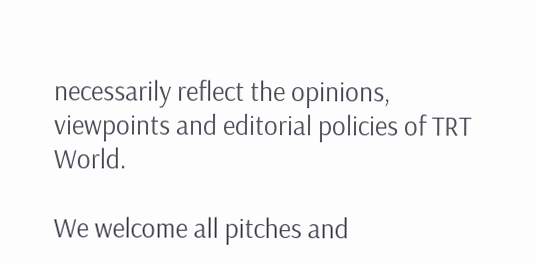necessarily reflect the opinions, viewpoints and editorial policies of TRT World.

We welcome all pitches and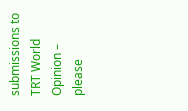submissions to TRT World Opinion – please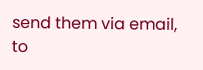send them via email, to